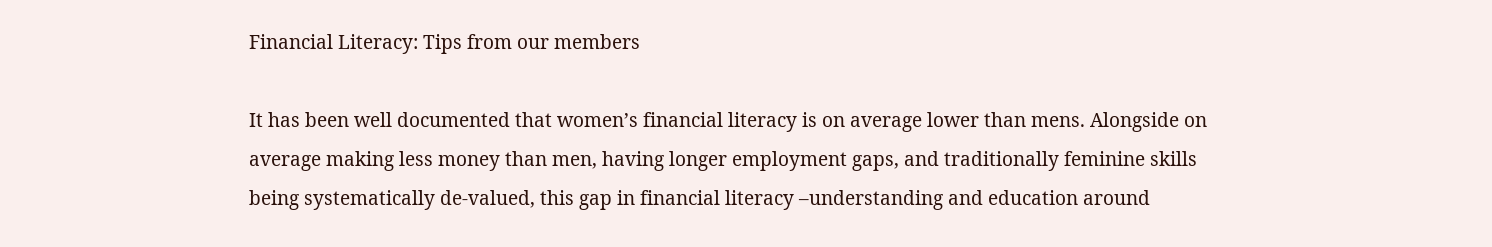Financial Literacy: Tips from our members

It has been well documented that women’s financial literacy is on average lower than mens. Alongside on average making less money than men, having longer employment gaps, and traditionally feminine skills being systematically de-valued, this gap in financial literacy –understanding and education around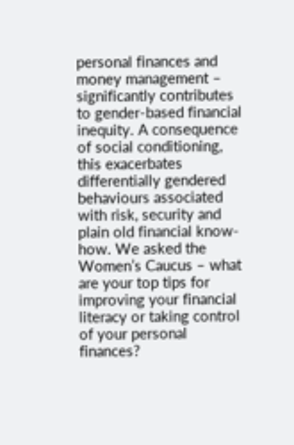personal finances and money management – significantly contributes to gender-based financial inequity. A consequence of social conditioning, this exacerbates differentially gendered behaviours associated with risk, security and plain old financial know-how. We asked the Women’s Caucus – what are your top tips for improving your financial literacy or taking control of your personal finances?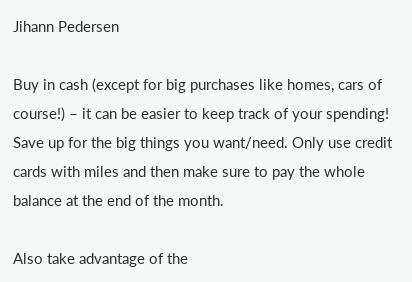Jihann Pedersen

Buy in cash (except for big purchases like homes, cars of course!) – it can be easier to keep track of your spending! Save up for the big things you want/need. Only use credit cards with miles and then make sure to pay the whole balance at the end of the month.

Also take advantage of the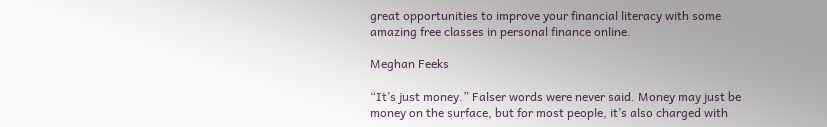great opportunities to improve your financial literacy with some amazing free classes in personal finance online.

Meghan Feeks

“It’s just money.” Falser words were never said. Money may just be money on the surface, but for most people, it’s also charged with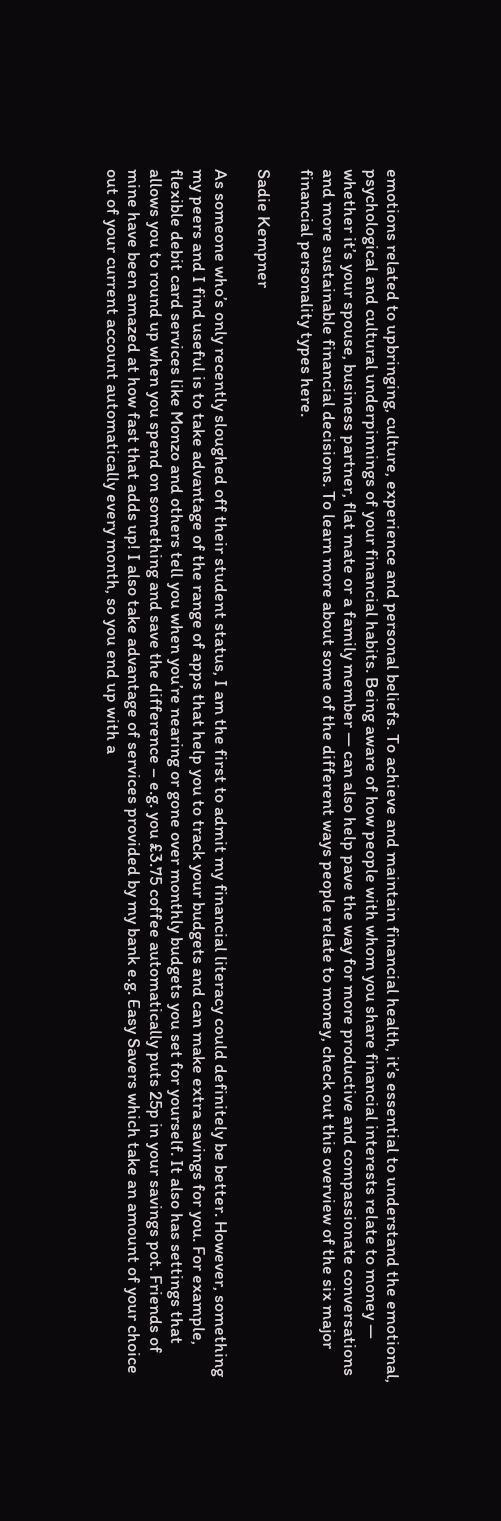emotions related to upbringing, culture, experience and personal beliefs. To achieve and maintain financial health, it’s essential to understand the emotional, psychological and cultural underpinnings of your financial habits. Being aware of how people with whom you share financial interests relate to money — whether it’s your spouse, business partner, flat mate or a family member — can also help pave the way for more productive and compassionate conversations and more sustainable financial decisions. To learn more about some of the different ways people relate to money, check out this overview of the six major financial personality types here.

Sadie Kempner

As someone who’s only recently sloughed off their student status, I am the first to admit my financial literacy could definitely be better. However, something my peers and I find useful is to take advantage of the range of apps that help you to track your budgets and can make extra savings for you. For example, flexible debit card services like Monzo and others tell you when you’re nearing or gone over monthly budgets you set for yourself. It also has settings that allows you to round up when you spend on something and save the difference – e.g. you £3.75 coffee automatically puts 25p in your savings pot. Friends of mine have been amazed at how fast that adds up! I also take advantage of services provided by my bank e.g. Easy Savers which take an amount of your choice out of your current account automatically every month, so you end up with a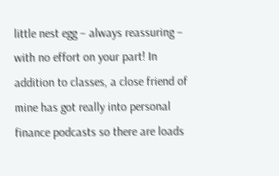little nest egg – always reassuring – with no effort on your part! In addition to classes, a close friend of mine has got really into personal finance podcasts so there are loads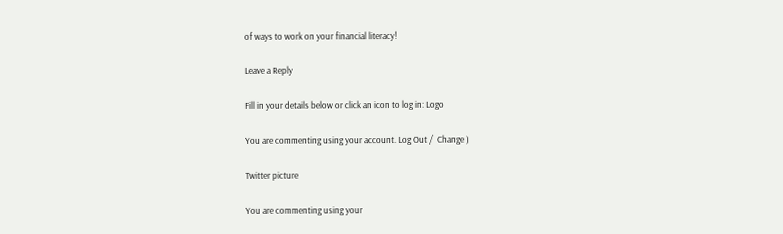of ways to work on your financial literacy!

Leave a Reply

Fill in your details below or click an icon to log in: Logo

You are commenting using your account. Log Out /  Change )

Twitter picture

You are commenting using your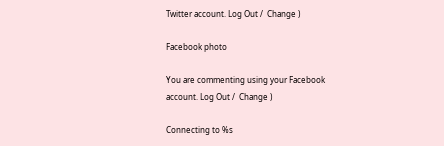Twitter account. Log Out /  Change )

Facebook photo

You are commenting using your Facebook account. Log Out /  Change )

Connecting to %s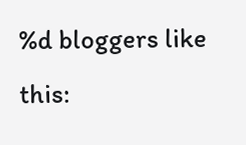%d bloggers like this: